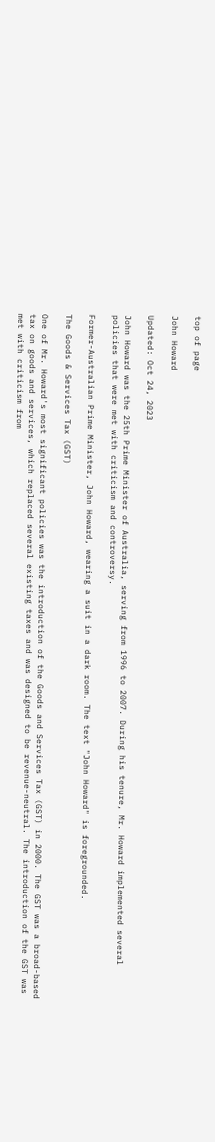top of page

John Howard

Updated: Oct 24, 2023

John Howard was the 25th Prime Minister of Australia, serving from 1996 to 2007. During his tenure, Mr. Howard implemented several policies that were met with criticism and controversy.

Former-Australian Prime Minister, John Howard, wearing a suit in a dark room. The text "John Howard" is foregrounded.

The Goods & Services Tax (GST)

One of Mr. Howard's most significant policies was the introduction of the Goods and Services Tax (GST) in 2000. The GST was a broad-based tax on goods and services, which replaced several existing taxes and was designed to be revenue-neutral. The introduction of the GST was met with criticism from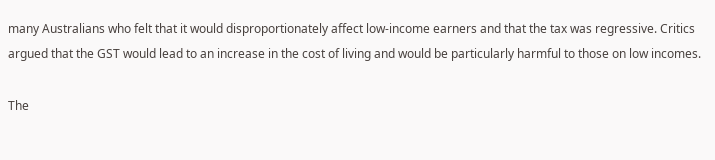many Australians who felt that it would disproportionately affect low-income earners and that the tax was regressive. Critics argued that the GST would lead to an increase in the cost of living and would be particularly harmful to those on low incomes.

The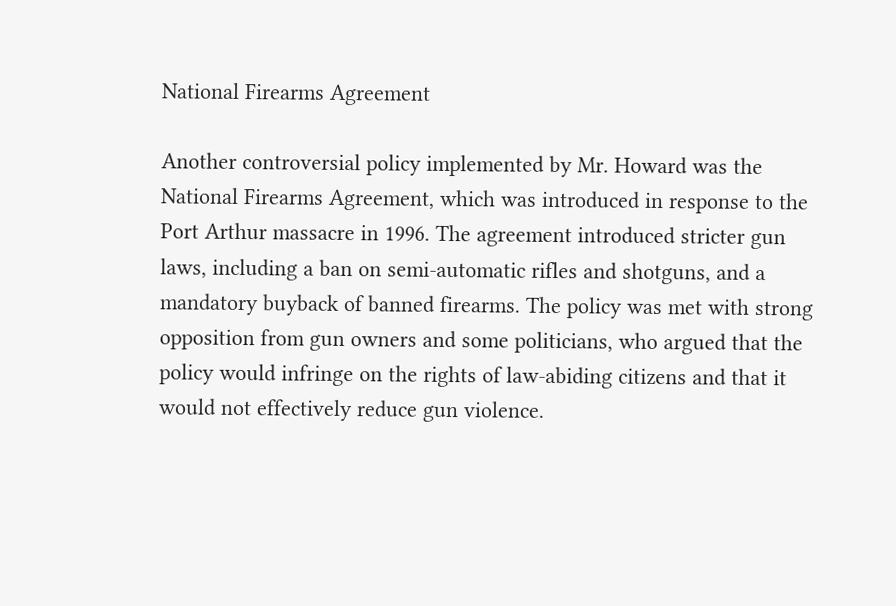National Firearms Agreement

Another controversial policy implemented by Mr. Howard was the National Firearms Agreement, which was introduced in response to the Port Arthur massacre in 1996. The agreement introduced stricter gun laws, including a ban on semi-automatic rifles and shotguns, and a mandatory buyback of banned firearms. The policy was met with strong opposition from gun owners and some politicians, who argued that the policy would infringe on the rights of law-abiding citizens and that it would not effectively reduce gun violence.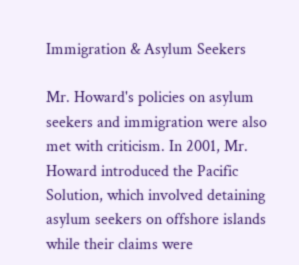Immigration & Asylum Seekers

Mr. Howard's policies on asylum seekers and immigration were also met with criticism. In 2001, Mr. Howard introduced the Pacific Solution, which involved detaining asylum seekers on offshore islands while their claims were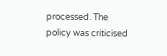processed. The policy was criticised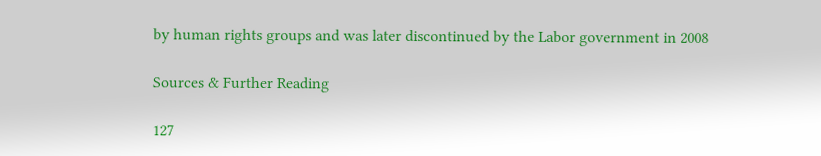by human rights groups and was later discontinued by the Labor government in 2008

Sources & Further Reading

127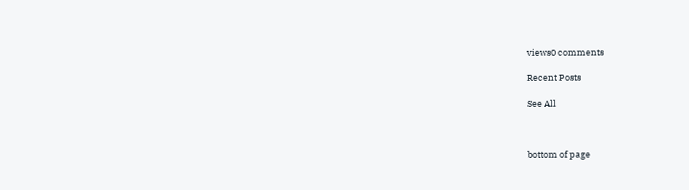views0 comments

Recent Posts

See All



bottom of page